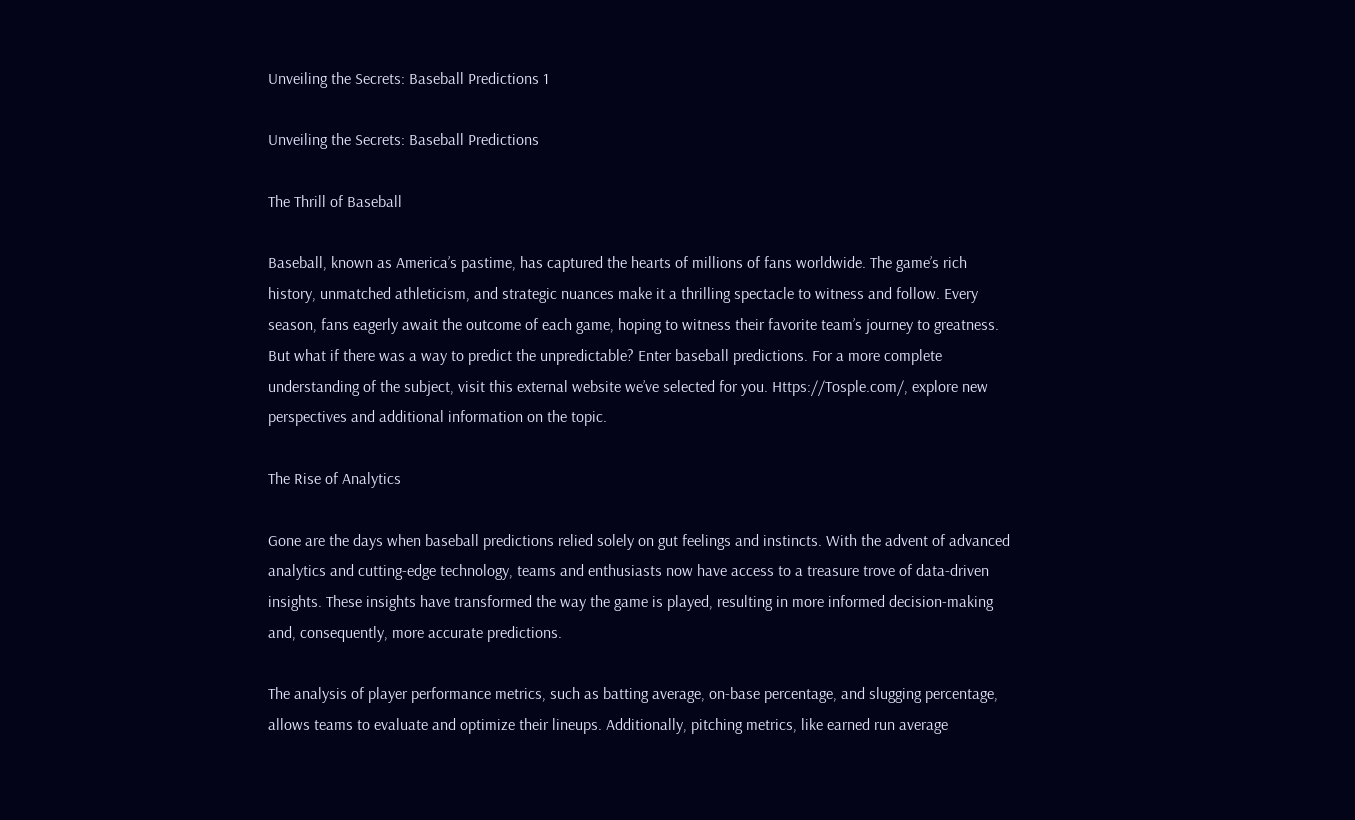Unveiling the Secrets: Baseball Predictions 1

Unveiling the Secrets: Baseball Predictions

The Thrill of Baseball

Baseball, known as America’s pastime, has captured the hearts of millions of fans worldwide. The game’s rich history, unmatched athleticism, and strategic nuances make it a thrilling spectacle to witness and follow. Every season, fans eagerly await the outcome of each game, hoping to witness their favorite team’s journey to greatness. But what if there was a way to predict the unpredictable? Enter baseball predictions. For a more complete understanding of the subject, visit this external website we’ve selected for you. Https://Tosple.com/, explore new perspectives and additional information on the topic.

The Rise of Analytics

Gone are the days when baseball predictions relied solely on gut feelings and instincts. With the advent of advanced analytics and cutting-edge technology, teams and enthusiasts now have access to a treasure trove of data-driven insights. These insights have transformed the way the game is played, resulting in more informed decision-making and, consequently, more accurate predictions.

The analysis of player performance metrics, such as batting average, on-base percentage, and slugging percentage, allows teams to evaluate and optimize their lineups. Additionally, pitching metrics, like earned run average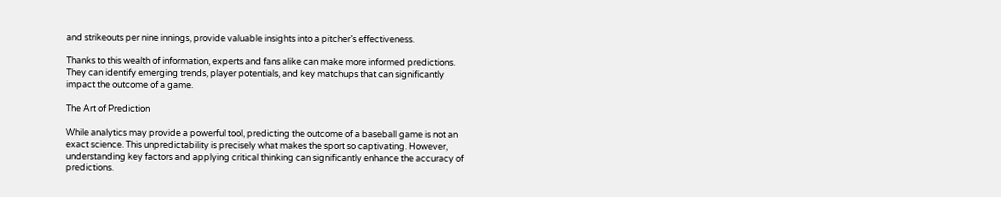and strikeouts per nine innings, provide valuable insights into a pitcher’s effectiveness.

Thanks to this wealth of information, experts and fans alike can make more informed predictions. They can identify emerging trends, player potentials, and key matchups that can significantly impact the outcome of a game.

The Art of Prediction

While analytics may provide a powerful tool, predicting the outcome of a baseball game is not an exact science. This unpredictability is precisely what makes the sport so captivating. However, understanding key factors and applying critical thinking can significantly enhance the accuracy of predictions.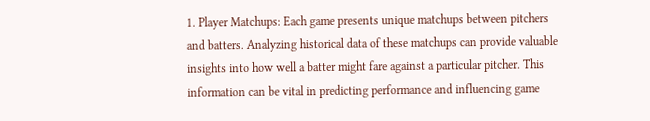1. Player Matchups: Each game presents unique matchups between pitchers and batters. Analyzing historical data of these matchups can provide valuable insights into how well a batter might fare against a particular pitcher. This information can be vital in predicting performance and influencing game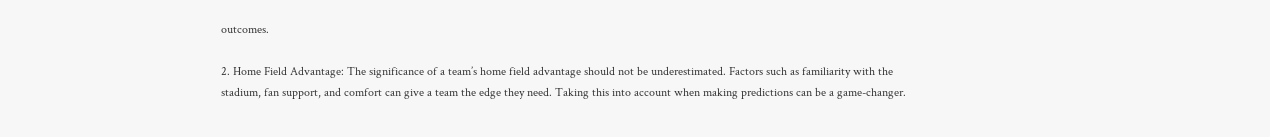outcomes.

2. Home Field Advantage: The significance of a team’s home field advantage should not be underestimated. Factors such as familiarity with the stadium, fan support, and comfort can give a team the edge they need. Taking this into account when making predictions can be a game-changer.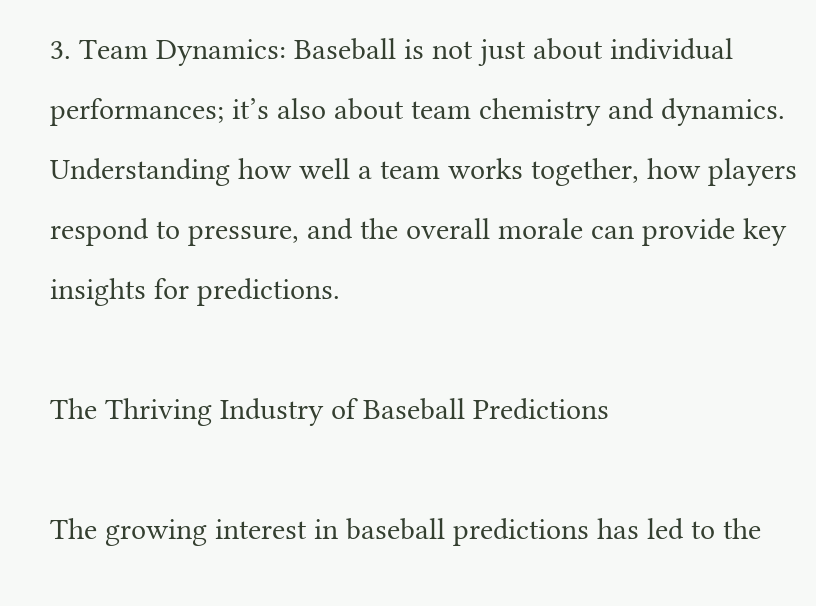3. Team Dynamics: Baseball is not just about individual performances; it’s also about team chemistry and dynamics. Understanding how well a team works together, how players respond to pressure, and the overall morale can provide key insights for predictions.

The Thriving Industry of Baseball Predictions

The growing interest in baseball predictions has led to the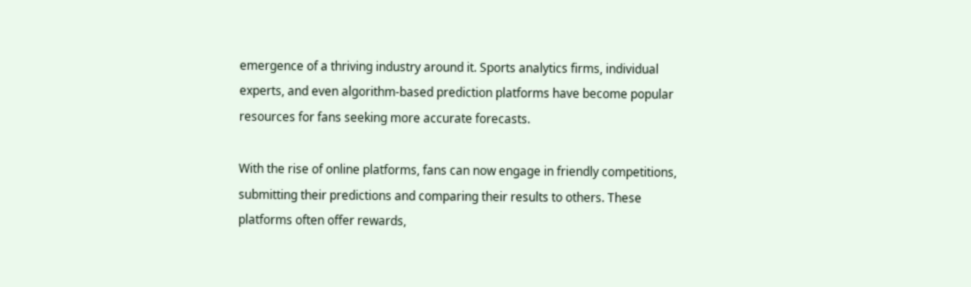emergence of a thriving industry around it. Sports analytics firms, individual experts, and even algorithm-based prediction platforms have become popular resources for fans seeking more accurate forecasts.

With the rise of online platforms, fans can now engage in friendly competitions, submitting their predictions and comparing their results to others. These platforms often offer rewards,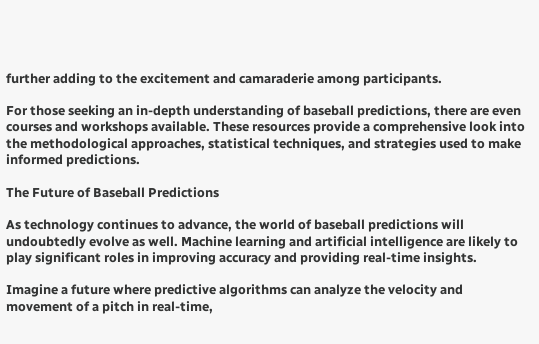further adding to the excitement and camaraderie among participants.

For those seeking an in-depth understanding of baseball predictions, there are even courses and workshops available. These resources provide a comprehensive look into the methodological approaches, statistical techniques, and strategies used to make informed predictions.

The Future of Baseball Predictions

As technology continues to advance, the world of baseball predictions will undoubtedly evolve as well. Machine learning and artificial intelligence are likely to play significant roles in improving accuracy and providing real-time insights.

Imagine a future where predictive algorithms can analyze the velocity and movement of a pitch in real-time,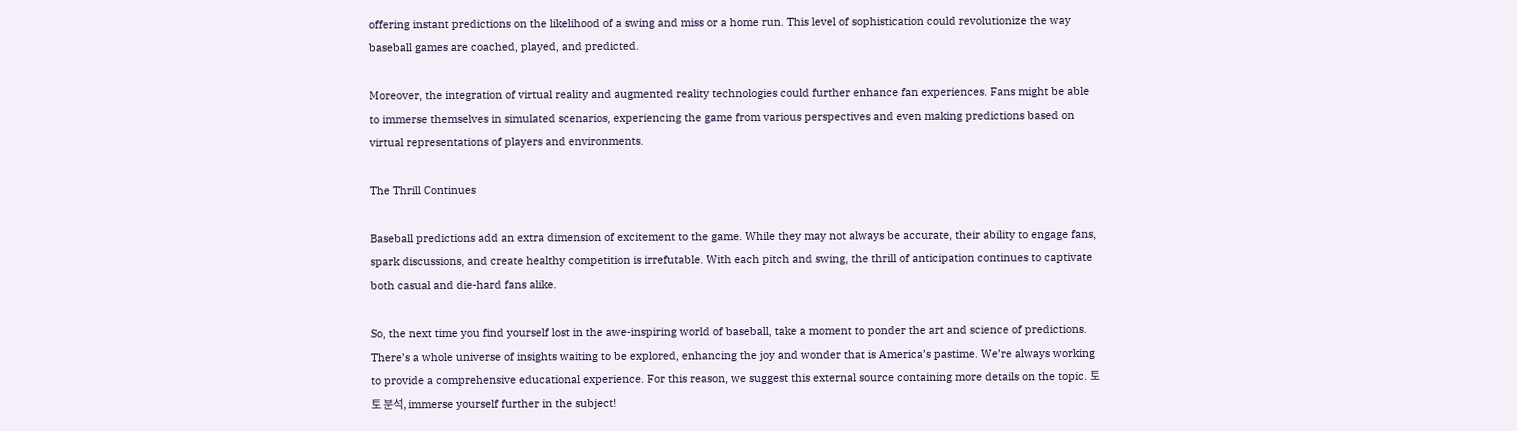offering instant predictions on the likelihood of a swing and miss or a home run. This level of sophistication could revolutionize the way baseball games are coached, played, and predicted.

Moreover, the integration of virtual reality and augmented reality technologies could further enhance fan experiences. Fans might be able to immerse themselves in simulated scenarios, experiencing the game from various perspectives and even making predictions based on virtual representations of players and environments.

The Thrill Continues

Baseball predictions add an extra dimension of excitement to the game. While they may not always be accurate, their ability to engage fans, spark discussions, and create healthy competition is irrefutable. With each pitch and swing, the thrill of anticipation continues to captivate both casual and die-hard fans alike.

So, the next time you find yourself lost in the awe-inspiring world of baseball, take a moment to ponder the art and science of predictions. There’s a whole universe of insights waiting to be explored, enhancing the joy and wonder that is America’s pastime. We’re always working to provide a comprehensive educational experience. For this reason, we suggest this external source containing more details on the topic. 토토 분석, immerse yourself further in the subject!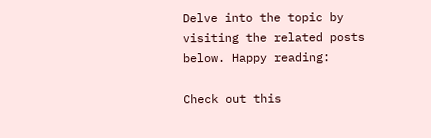Delve into the topic by visiting the related posts below. Happy reading:

Check out this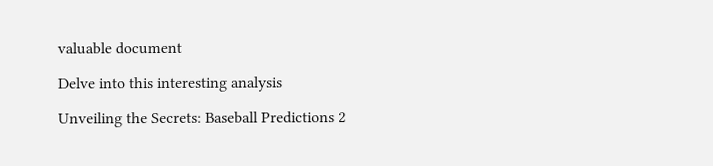valuable document

Delve into this interesting analysis

Unveiling the Secrets: Baseball Predictions 2